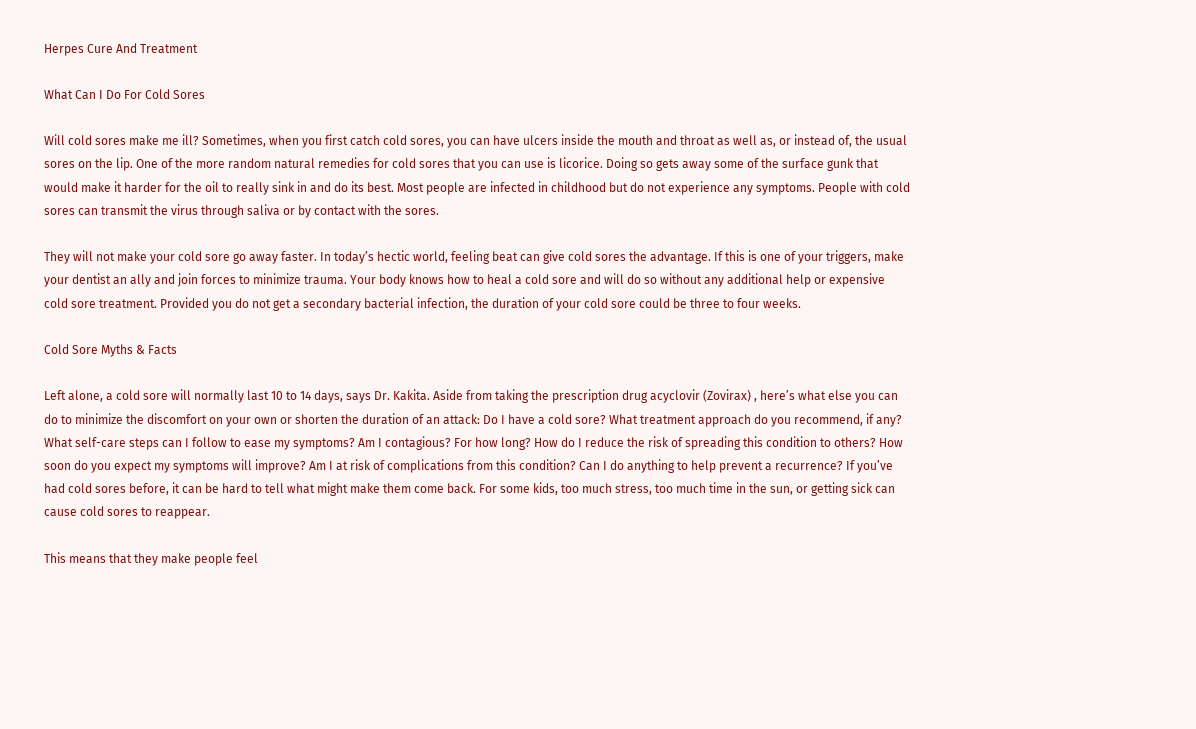Herpes Cure And Treatment

What Can I Do For Cold Sores

Will cold sores make me ill? Sometimes, when you first catch cold sores, you can have ulcers inside the mouth and throat as well as, or instead of, the usual sores on the lip. One of the more random natural remedies for cold sores that you can use is licorice. Doing so gets away some of the surface gunk that would make it harder for the oil to really sink in and do its best. Most people are infected in childhood but do not experience any symptoms. People with cold sores can transmit the virus through saliva or by contact with the sores.

They will not make your cold sore go away faster. In today’s hectic world, feeling beat can give cold sores the advantage. If this is one of your triggers, make your dentist an ally and join forces to minimize trauma. Your body knows how to heal a cold sore and will do so without any additional help or expensive cold sore treatment. Provided you do not get a secondary bacterial infection, the duration of your cold sore could be three to four weeks.

Cold Sore Myths & Facts

Left alone, a cold sore will normally last 10 to 14 days, says Dr. Kakita. Aside from taking the prescription drug acyclovir (Zovirax) , here’s what else you can do to minimize the discomfort on your own or shorten the duration of an attack: Do I have a cold sore? What treatment approach do you recommend, if any? What self-care steps can I follow to ease my symptoms? Am I contagious? For how long? How do I reduce the risk of spreading this condition to others? How soon do you expect my symptoms will improve? Am I at risk of complications from this condition? Can I do anything to help prevent a recurrence? If you’ve had cold sores before, it can be hard to tell what might make them come back. For some kids, too much stress, too much time in the sun, or getting sick can cause cold sores to reappear.

This means that they make people feel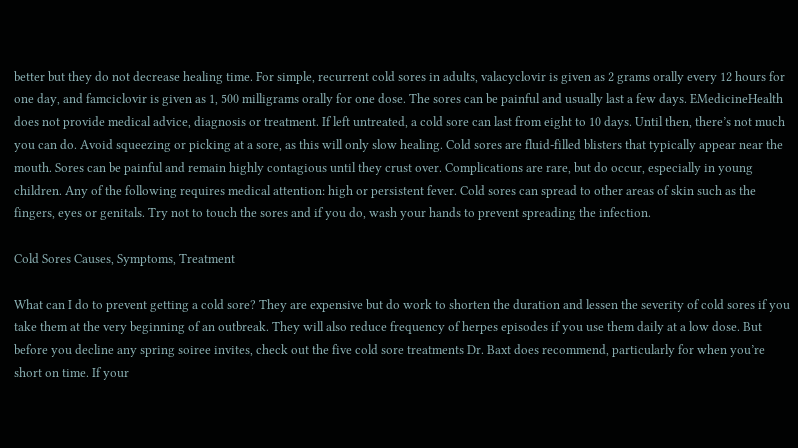better but they do not decrease healing time. For simple, recurrent cold sores in adults, valacyclovir is given as 2 grams orally every 12 hours for one day, and famciclovir is given as 1, 500 milligrams orally for one dose. The sores can be painful and usually last a few days. EMedicineHealth does not provide medical advice, diagnosis or treatment. If left untreated, a cold sore can last from eight to 10 days. Until then, there’s not much you can do. Avoid squeezing or picking at a sore, as this will only slow healing. Cold sores are fluid-filled blisters that typically appear near the mouth. Sores can be painful and remain highly contagious until they crust over. Complications are rare, but do occur, especially in young children. Any of the following requires medical attention: high or persistent fever. Cold sores can spread to other areas of skin such as the fingers, eyes or genitals. Try not to touch the sores and if you do, wash your hands to prevent spreading the infection.

Cold Sores Causes, Symptoms, Treatment

What can I do to prevent getting a cold sore? They are expensive but do work to shorten the duration and lessen the severity of cold sores if you take them at the very beginning of an outbreak. They will also reduce frequency of herpes episodes if you use them daily at a low dose. But before you decline any spring soiree invites, check out the five cold sore treatments Dr. Baxt does recommend, particularly for when you’re short on time. If your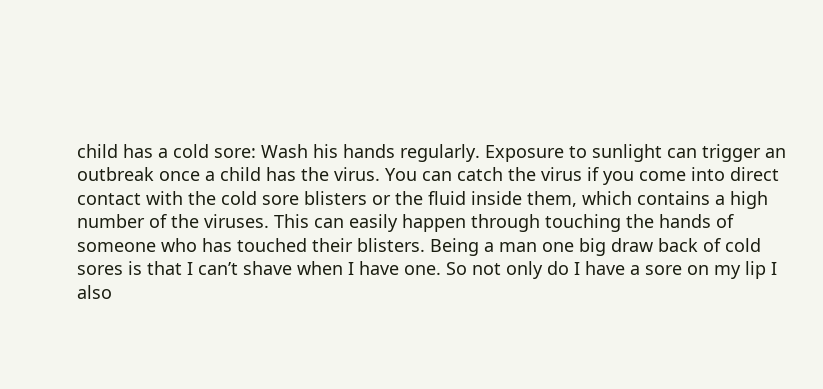child has a cold sore: Wash his hands regularly. Exposure to sunlight can trigger an outbreak once a child has the virus. You can catch the virus if you come into direct contact with the cold sore blisters or the fluid inside them, which contains a high number of the viruses. This can easily happen through touching the hands of someone who has touched their blisters. Being a man one big draw back of cold sores is that I can’t shave when I have one. So not only do I have a sore on my lip I also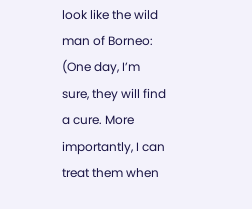look like the wild man of Borneo: (One day, I’m sure, they will find a cure. More importantly, I can treat them when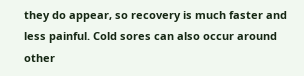they do appear, so recovery is much faster and less painful. Cold sores can also occur around other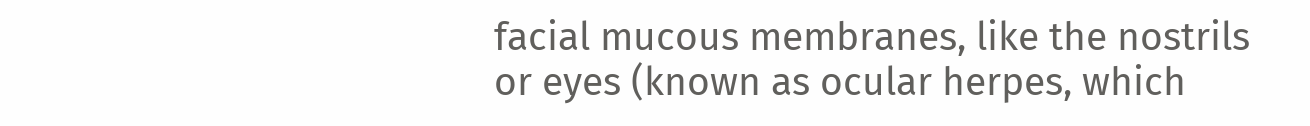facial mucous membranes, like the nostrils or eyes (known as ocular herpes, which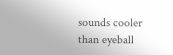sounds cooler than eyeball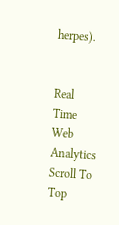herpes).


Real Time Web Analytics
Scroll To Top